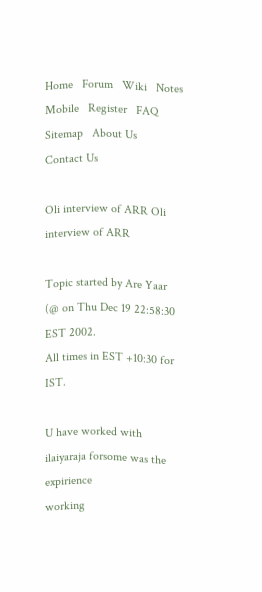Home   Forum   Wiki   Notes   Mobile   Register   FAQ   Sitemap   About Us   Contact Us

Oli interview of ARR Oli interview of ARR

Topic started by Are Yaar (@ on Thu Dec 19 22:58:30 EST 2002.
All times in EST +10:30 for IST.

U have worked with ilaiyaraja forsome was the expirience
working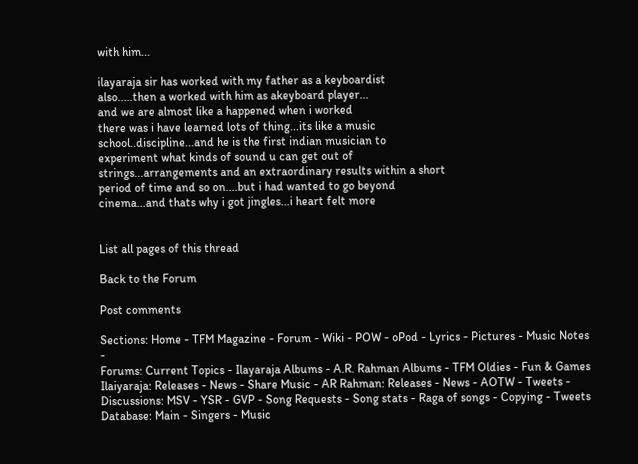with him...

ilayaraja sir has worked with my father as a keyboardist
also.....then a worked with him as akeyboard player...
and we are almost like a happened when i worked
there was i have learned lots of thing...its like a music
school..discipline...and he is the first indian musician to
experiment what kinds of sound u can get out of
strings...arrangements and an extraordinary results within a short
period of time and so on....but i had wanted to go beyond
cinema...and thats why i got jingles...i heart felt more


List all pages of this thread

Back to the Forum

Post comments

Sections: Home - TFM Magazine - Forum - Wiki - POW - oPod - Lyrics - Pictures - Music Notes -
Forums: Current Topics - Ilayaraja Albums - A.R. Rahman Albums - TFM Oldies - Fun & Games
Ilaiyaraja: Releases - News - Share Music - AR Rahman: Releases - News - AOTW - Tweets -
Discussions: MSV - YSR - GVP - Song Requests - Song stats - Raga of songs - Copying - Tweets
Database: Main - Singers - Music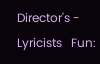Director's - Lyricists   Fun: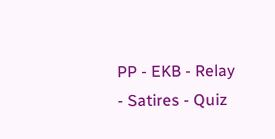PP - EKB - Relay - Satires - Quiz